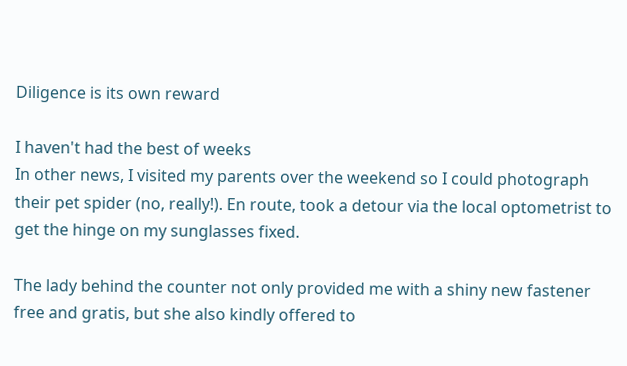Diligence is its own reward

I haven't had the best of weeks
In other news, I visited my parents over the weekend so I could photograph their pet spider (no, really!). En route, took a detour via the local optometrist to get the hinge on my sunglasses fixed.

The lady behind the counter not only provided me with a shiny new fastener free and gratis, but she also kindly offered to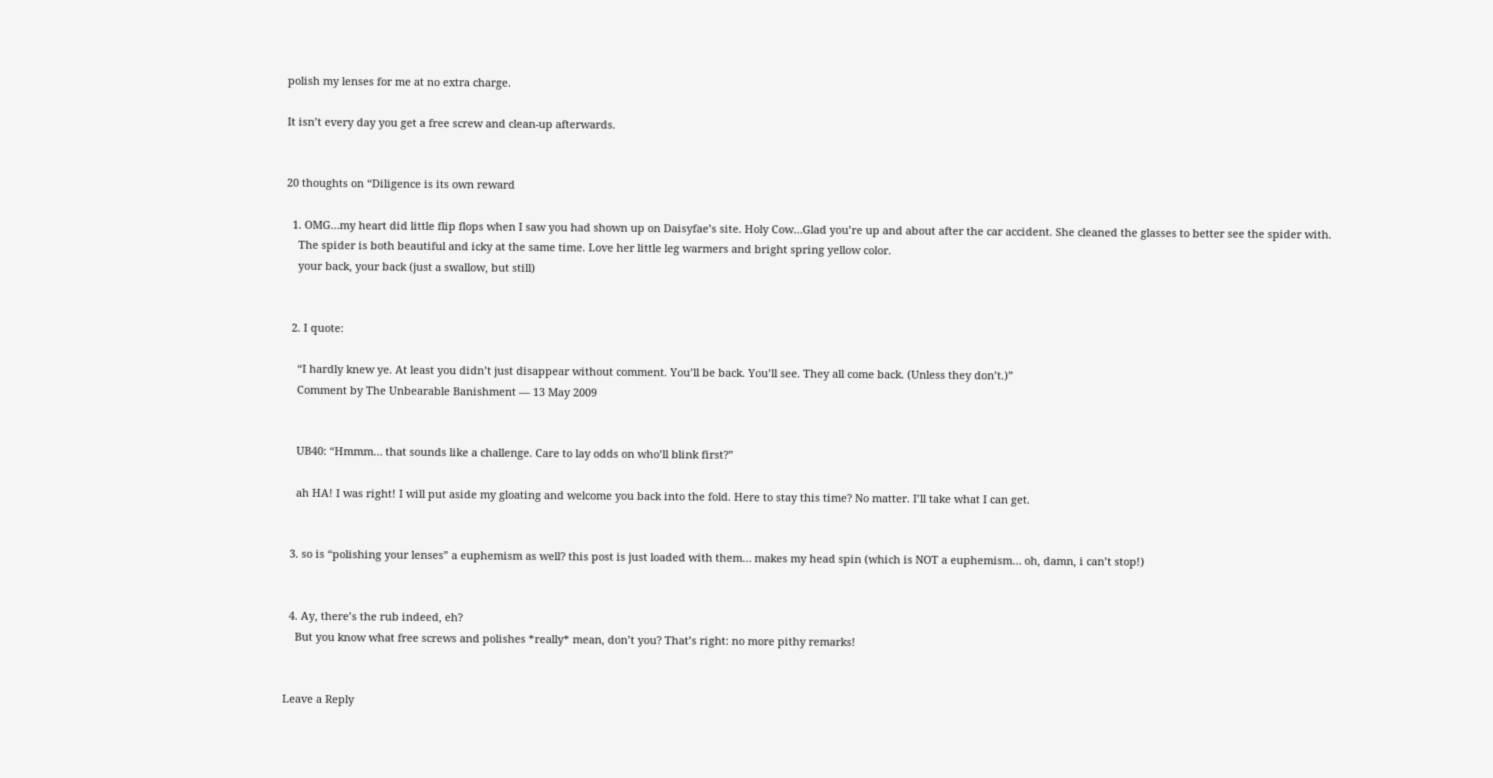polish my lenses for me at no extra charge.

It isn’t every day you get a free screw and clean-up afterwards.


20 thoughts on “Diligence is its own reward

  1. OMG…my heart did little flip flops when I saw you had shown up on Daisyfae’s site. Holy Cow…Glad you’re up and about after the car accident. She cleaned the glasses to better see the spider with.
    The spider is both beautiful and icky at the same time. Love her little leg warmers and bright spring yellow color.
    your back, your back (just a swallow, but still)


  2. I quote:

    “I hardly knew ye. At least you didn’t just disappear without comment. You’ll be back. You’ll see. They all come back. (Unless they don’t.)”
    Comment by The Unbearable Banishment — 13 May 2009


    UB40: “Hmmm… that sounds like a challenge. Care to lay odds on who’ll blink first?”

    ah HA! I was right! I will put aside my gloating and welcome you back into the fold. Here to stay this time? No matter. I’ll take what I can get.


  3. so is “polishing your lenses” a euphemism as well? this post is just loaded with them… makes my head spin (which is NOT a euphemism… oh, damn, i can’t stop!)


  4. Ay, there’s the rub indeed, eh?
    But you know what free screws and polishes *really* mean, don’t you? That’s right: no more pithy remarks!


Leave a Reply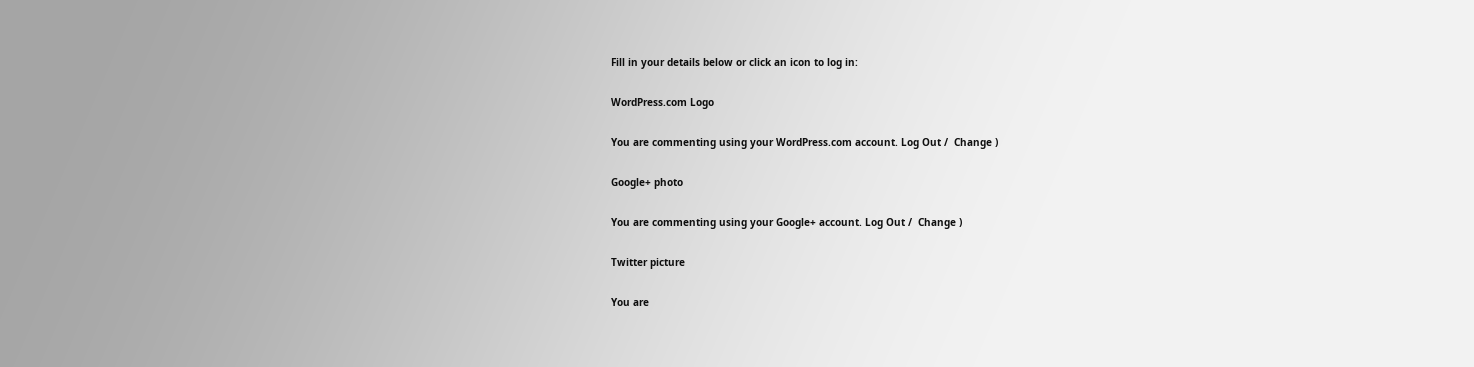Fill in your details below or click an icon to log in:

WordPress.com Logo

You are commenting using your WordPress.com account. Log Out /  Change )

Google+ photo

You are commenting using your Google+ account. Log Out /  Change )

Twitter picture

You are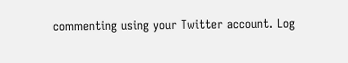commenting using your Twitter account. Log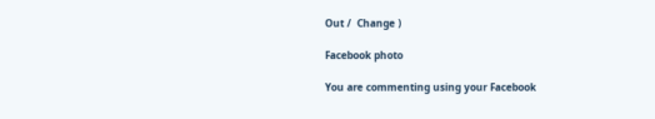Out /  Change )

Facebook photo

You are commenting using your Facebook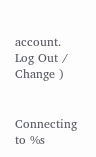account. Log Out /  Change )


Connecting to %s